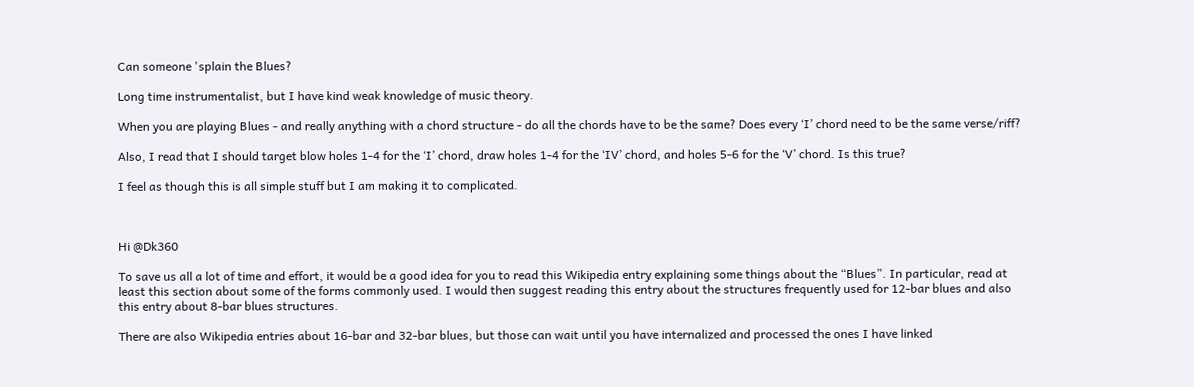Can someone 'splain the Blues?

Long time instrumentalist, but I have kind weak knowledge of music theory.

When you are playing Blues - and really anything with a chord structure - do all the chords have to be the same? Does every ‘I’ chord need to be the same verse/riff?

Also, I read that I should target blow holes 1-4 for the ‘I’ chord, draw holes 1-4 for the ‘IV’ chord, and holes 5-6 for the ‘V’ chord. Is this true?

I feel as though this is all simple stuff but I am making it to complicated.



Hi @Dk360

To save us all a lot of time and effort, it would be a good idea for you to read this Wikipedia entry explaining some things about the “Blues”. In particular, read at least this section about some of the forms commonly used. I would then suggest reading this entry about the structures frequently used for 12-bar blues and also this entry about 8-bar blues structures.

There are also Wikipedia entries about 16-bar and 32-bar blues, but those can wait until you have internalized and processed the ones I have linked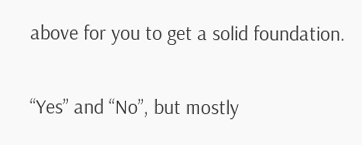above for you to get a solid foundation.

“Yes” and “No”, but mostly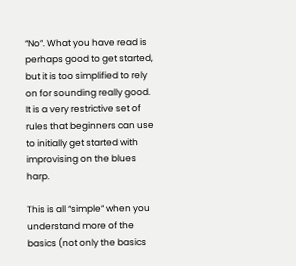“No”. What you have read is perhaps good to get started, but it is too simplified to rely on for sounding really good. It is a very restrictive set of rules that beginners can use to initially get started with improvising on the blues harp.

This is all “simple” when you understand more of the basics (not only the basics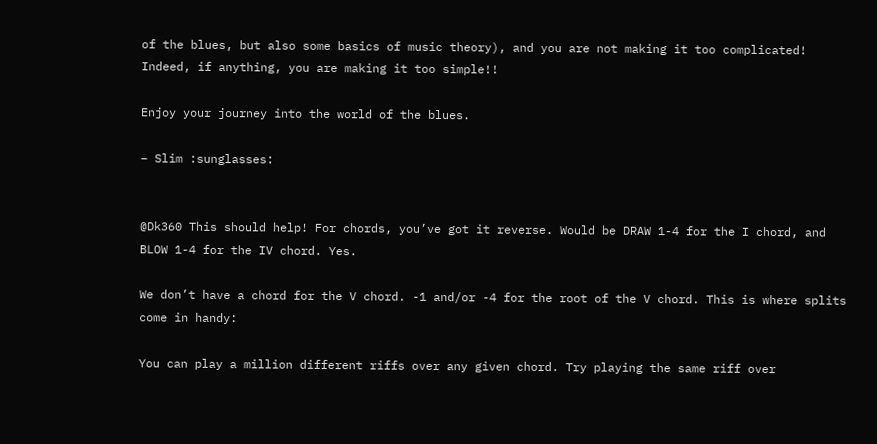of the blues, but also some basics of music theory), and you are not making it too complicated! Indeed, if anything, you are making it too simple!!

Enjoy your journey into the world of the blues.

– Slim :sunglasses:


@Dk360 This should help! For chords, you’ve got it reverse. Would be DRAW 1-4 for the I chord, and BLOW 1-4 for the IV chord. Yes.

We don’t have a chord for the V chord. -1 and/or -4 for the root of the V chord. This is where splits come in handy:

You can play a million different riffs over any given chord. Try playing the same riff over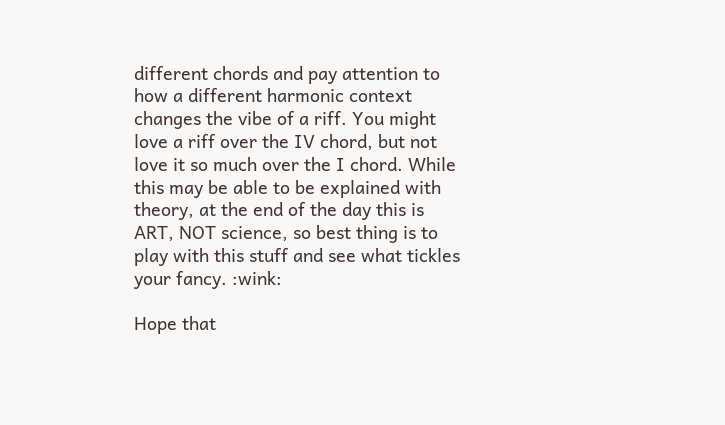different chords and pay attention to how a different harmonic context changes the vibe of a riff. You might love a riff over the IV chord, but not love it so much over the I chord. While this may be able to be explained with theory, at the end of the day this is ART, NOT science, so best thing is to play with this stuff and see what tickles your fancy. :wink:

Hope that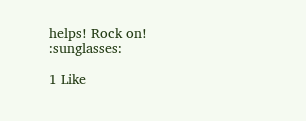helps! Rock on! :sunglasses:

1 Like